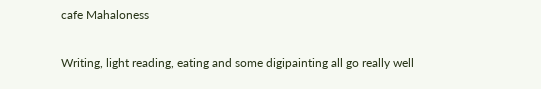cafe Mahaloness

Writing, light reading, eating and some digipainting all go really well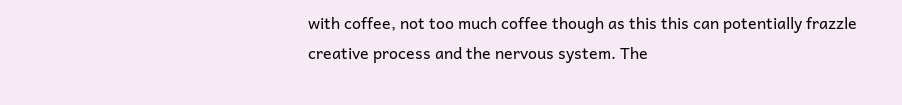with coffee, not too much coffee though as this this can potentially frazzle creative process and the nervous system. The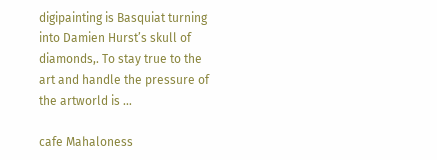digipainting is Basquiat turning into Damien Hurst’s skull of diamonds,. To stay true to the art and handle the pressure of the artworld is …

cafe Mahaloness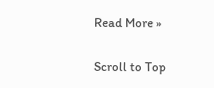Read More »

Scroll to Top